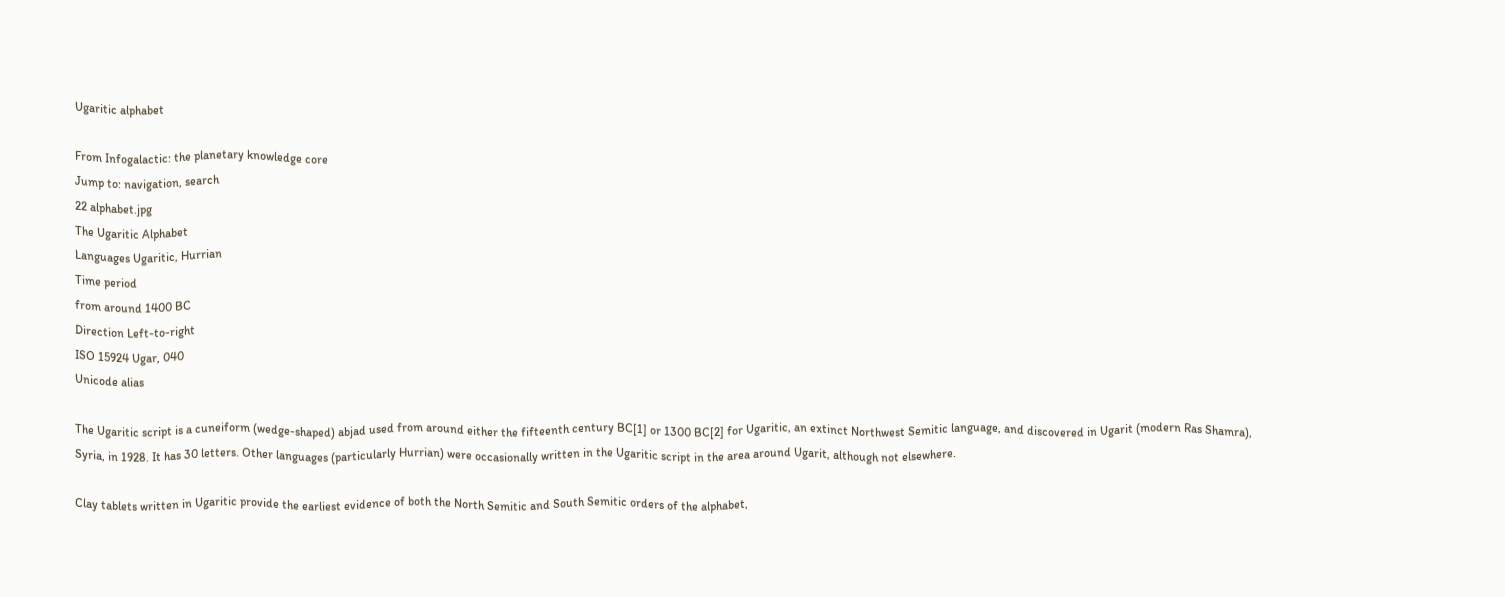Ugaritic alphabet

From Infogalactic: the planetary knowledge core
Jump to: navigation, search
22 alphabet.jpg
The Ugaritic Alphabet
Languages Ugaritic, Hurrian
Time period
from around 1400 BC
Direction Left-to-right
ISO 15924 Ugar, 040
Unicode alias

The Ugaritic script is a cuneiform (wedge-shaped) abjad used from around either the fifteenth century BC[1] or 1300 BC[2] for Ugaritic, an extinct Northwest Semitic language, and discovered in Ugarit (modern Ras Shamra), Syria, in 1928. It has 30 letters. Other languages (particularly Hurrian) were occasionally written in the Ugaritic script in the area around Ugarit, although not elsewhere.

Clay tablets written in Ugaritic provide the earliest evidence of both the North Semitic and South Semitic orders of the alphabet,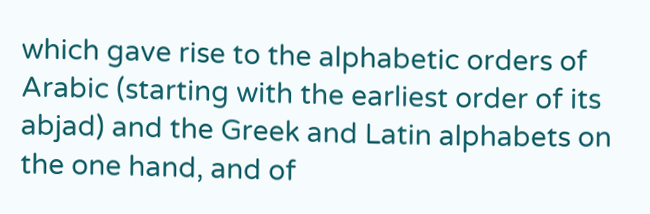which gave rise to the alphabetic orders of Arabic (starting with the earliest order of its abjad) and the Greek and Latin alphabets on the one hand, and of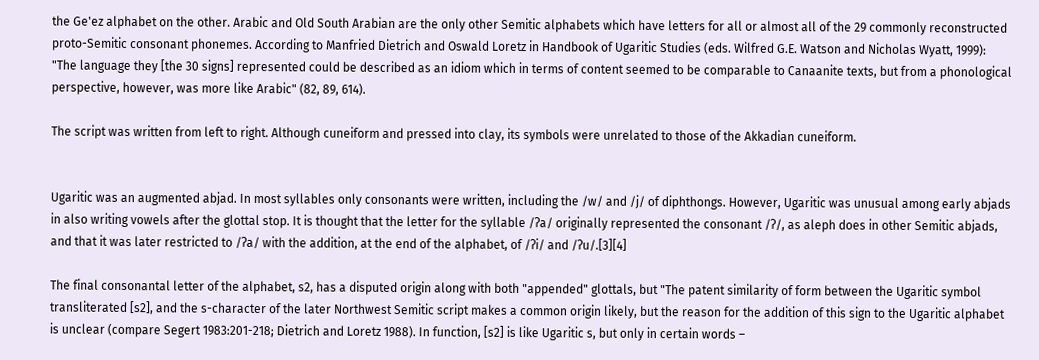the Ge'ez alphabet on the other. Arabic and Old South Arabian are the only other Semitic alphabets which have letters for all or almost all of the 29 commonly reconstructed proto-Semitic consonant phonemes. According to Manfried Dietrich and Oswald Loretz in Handbook of Ugaritic Studies (eds. Wilfred G.E. Watson and Nicholas Wyatt, 1999): "The language they [the 30 signs] represented could be described as an idiom which in terms of content seemed to be comparable to Canaanite texts, but from a phonological perspective, however, was more like Arabic" (82, 89, 614).

The script was written from left to right. Although cuneiform and pressed into clay, its symbols were unrelated to those of the Akkadian cuneiform.


Ugaritic was an augmented abjad. In most syllables only consonants were written, including the /w/ and /j/ of diphthongs. However, Ugaritic was unusual among early abjads in also writing vowels after the glottal stop. It is thought that the letter for the syllable /ʔa/ originally represented the consonant /ʔ/, as aleph does in other Semitic abjads, and that it was later restricted to /ʔa/ with the addition, at the end of the alphabet, of /ʔi/ and /ʔu/.[3][4]

The final consonantal letter of the alphabet, s2, has a disputed origin along with both "appended" glottals, but "The patent similarity of form between the Ugaritic symbol transliterated [s2], and the s-character of the later Northwest Semitic script makes a common origin likely, but the reason for the addition of this sign to the Ugaritic alphabet is unclear (compare Segert 1983:201-218; Dietrich and Loretz 1988). In function, [s2] is like Ugaritic s, but only in certain words –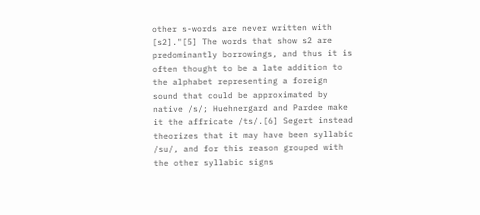other s-words are never written with [s2]."[5] The words that show s2 are predominantly borrowings, and thus it is often thought to be a late addition to the alphabet representing a foreign sound that could be approximated by native /s/; Huehnergard and Pardee make it the affricate /ts/.[6] Segert instead theorizes that it may have been syllabic /su/, and for this reason grouped with the other syllabic signs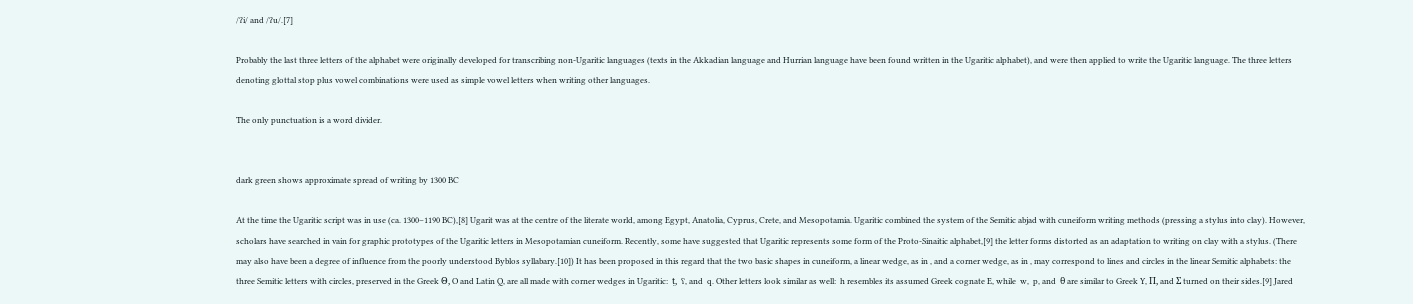/ʔi/ and /ʔu/.[7]

Probably the last three letters of the alphabet were originally developed for transcribing non-Ugaritic languages (texts in the Akkadian language and Hurrian language have been found written in the Ugaritic alphabet), and were then applied to write the Ugaritic language. The three letters denoting glottal stop plus vowel combinations were used as simple vowel letters when writing other languages.

The only punctuation is a word divider.


dark green shows approximate spread of writing by 1300 BC

At the time the Ugaritic script was in use (ca. 1300–1190 BC),[8] Ugarit was at the centre of the literate world, among Egypt, Anatolia, Cyprus, Crete, and Mesopotamia. Ugaritic combined the system of the Semitic abjad with cuneiform writing methods (pressing a stylus into clay). However, scholars have searched in vain for graphic prototypes of the Ugaritic letters in Mesopotamian cuneiform. Recently, some have suggested that Ugaritic represents some form of the Proto-Sinaitic alphabet,[9] the letter forms distorted as an adaptation to writing on clay with a stylus. (There may also have been a degree of influence from the poorly understood Byblos syllabary.[10]) It has been proposed in this regard that the two basic shapes in cuneiform, a linear wedge, as in , and a corner wedge, as in , may correspond to lines and circles in the linear Semitic alphabets: the three Semitic letters with circles, preserved in the Greek Θ, O and Latin Q, are all made with corner wedges in Ugaritic:  ṭ,  ʕ, and  q. Other letters look similar as well:  h resembles its assumed Greek cognate E, while  w,  p, and  θ are similar to Greek Y, Π, and Σ turned on their sides.[9] Jared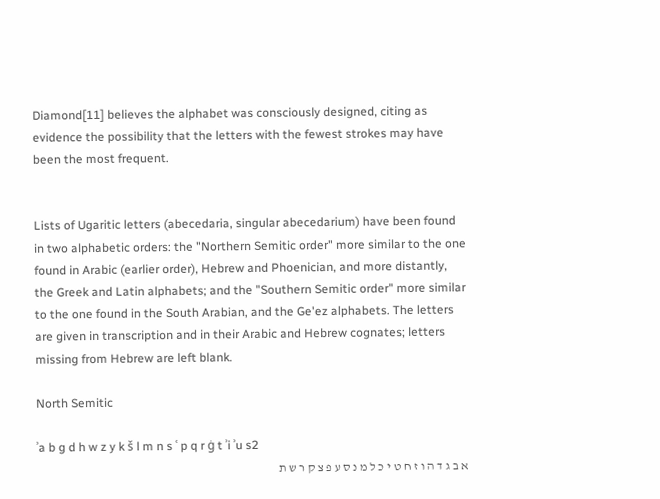Diamond[11] believes the alphabet was consciously designed, citing as evidence the possibility that the letters with the fewest strokes may have been the most frequent.


Lists of Ugaritic letters (abecedaria, singular abecedarium) have been found in two alphabetic orders: the "Northern Semitic order" more similar to the one found in Arabic (earlier order), Hebrew and Phoenician, and more distantly, the Greek and Latin alphabets; and the "Southern Semitic order" more similar to the one found in the South Arabian, and the Ge'ez alphabets. The letters are given in transcription and in their Arabic and Hebrew cognates; letters missing from Hebrew are left blank.

North Semitic

ʾa b g d h w z y k š l m n s ʿ p q r ġ t ʾi ʾu s2
א ב ג ד ה ו ז ח ט י כ ל מ נ ס ע פ צ ק ר ש ת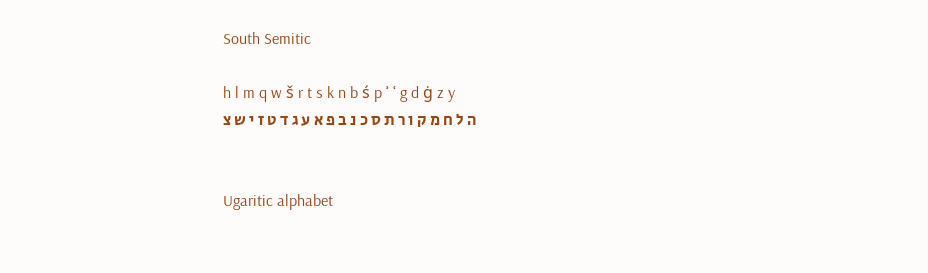South Semitic

h l m q w š r t s k n b ś p ʾ ʿ g d ġ z y
ה ל ח מ ק ו ר ת ס כ נ ב פ א ע ג ד ט ז י ש צ


Ugaritic alphabet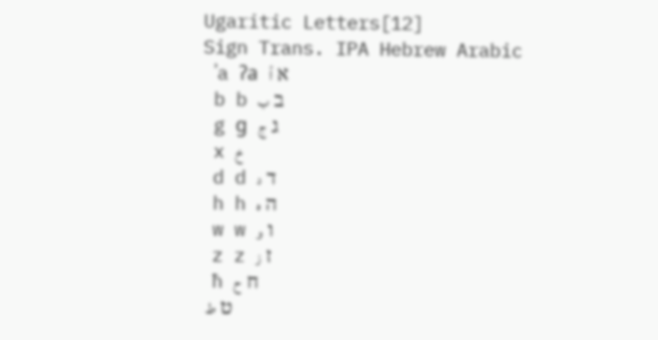Ugaritic Letters[12]
Sign Trans. IPA Hebrew Arabic
 ʾa ʔa א أ
 b b ב ب
 g ɡ ג ج
 x خ
 d d ד د
 h h ה ه
 w w ו و
 z z ז ز
 ħ ח ح
 ט ط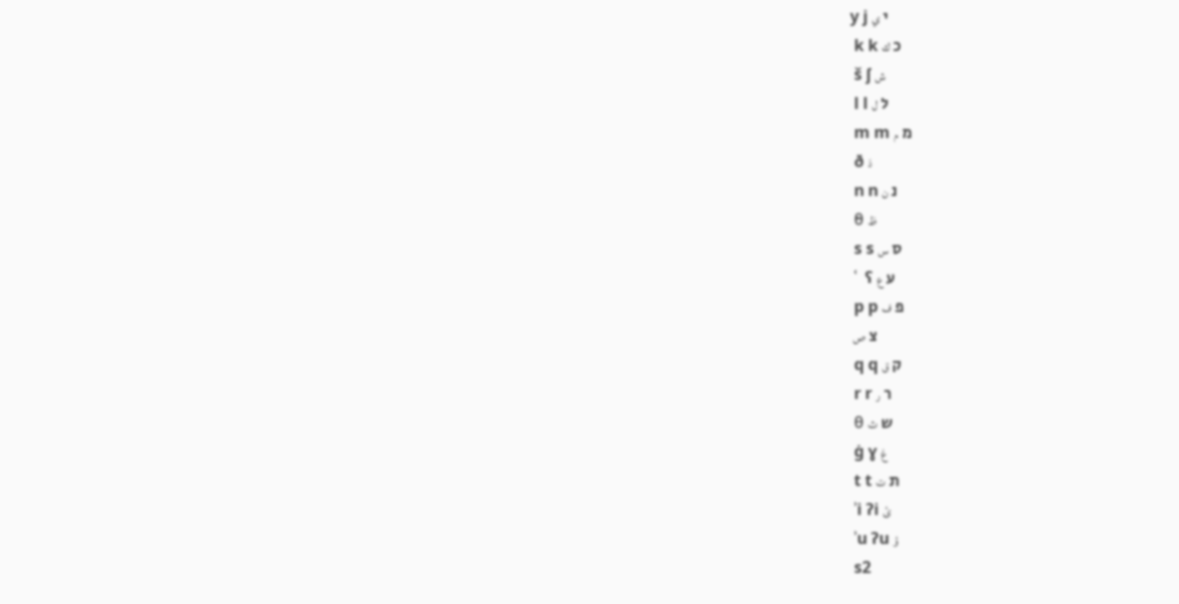y j י ي
 k k כ ك
 š ʃ ش
 l l ל ل
 m m מ م
 ð ذ
 n n נ ن
 θ̴ ظ
 s s ס س
 ʿ  ʕ ע ع
 p p פ ف
 צ ص
 q q ק ق
 r r ר ر
 θ ש ث
 ġ ɣ غ
 t t ת ت
 ʾi ʔi ئ
 ʾu ʔu ؤ
 s2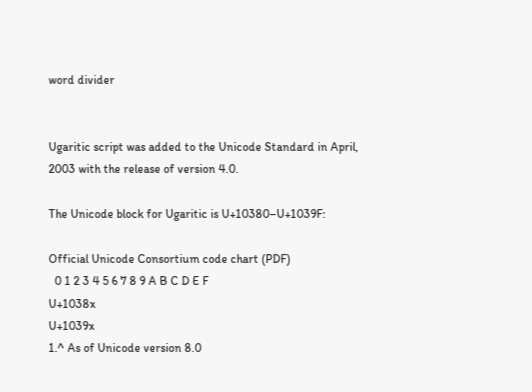word divider


Ugaritic script was added to the Unicode Standard in April, 2003 with the release of version 4.0.

The Unicode block for Ugaritic is U+10380–U+1039F:

Official Unicode Consortium code chart (PDF)
  0 1 2 3 4 5 6 7 8 9 A B C D E F
U+1038x
U+1039x
1.^ As of Unicode version 8.0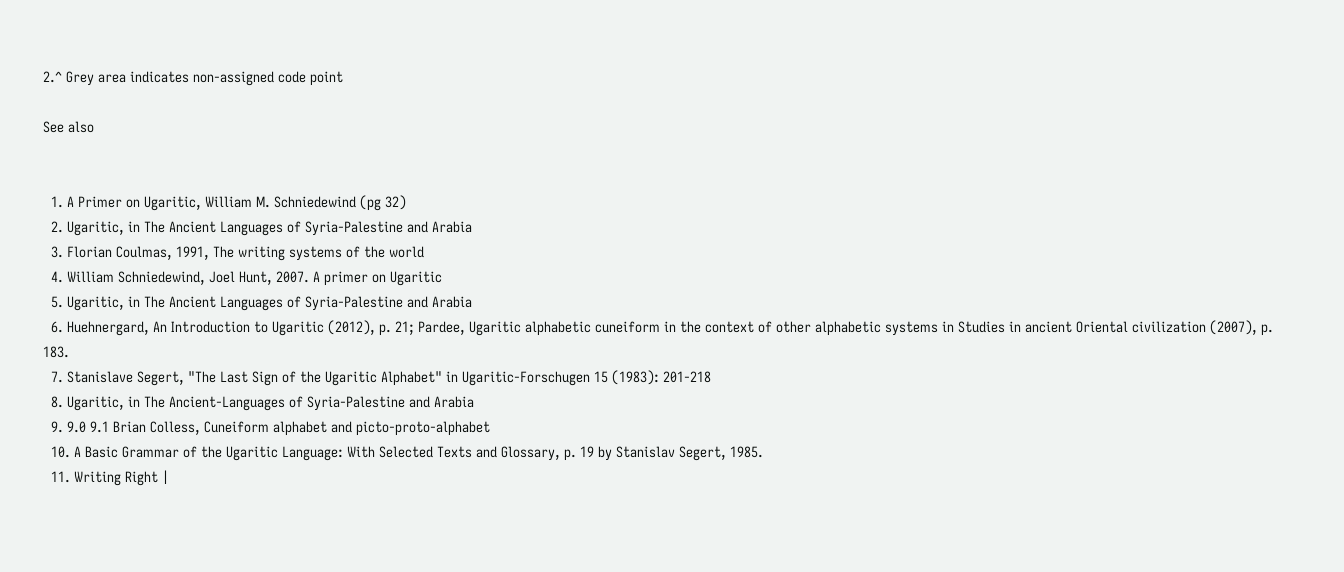2.^ Grey area indicates non-assigned code point

See also


  1. A Primer on Ugaritic, William M. Schniedewind (pg 32)
  2. Ugaritic, in The Ancient Languages of Syria-Palestine and Arabia
  3. Florian Coulmas, 1991, The writing systems of the world
  4. William Schniedewind, Joel Hunt, 2007. A primer on Ugaritic
  5. Ugaritic, in The Ancient Languages of Syria-Palestine and Arabia
  6. Huehnergard, An Introduction to Ugaritic (2012), p. 21; Pardee, Ugaritic alphabetic cuneiform in the context of other alphabetic systems in Studies in ancient Oriental civilization (2007), p. 183.
  7. Stanislave Segert, "The Last Sign of the Ugaritic Alphabet" in Ugaritic-Forschugen 15 (1983): 201-218
  8. Ugaritic, in The Ancient-Languages of Syria-Palestine and Arabia
  9. 9.0 9.1 Brian Colless, Cuneiform alphabet and picto-proto-alphabet
  10. A Basic Grammar of the Ugaritic Language: With Selected Texts and Glossary, p. 19 by Stanislav Segert, 1985.
  11. Writing Right |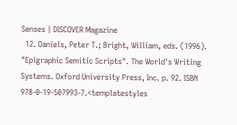Senses | DISCOVER Magazine
  12. Daniels, Peter T.; Bright, William, eds. (1996). "Epigraphic Semitic Scripts". The World's Writing Systems. Oxford University Press, Inc. p. 92. ISBN 978-0-19-507993-7.<templatestyles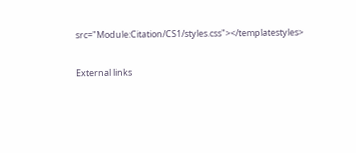src="Module:Citation/CS1/styles.css"></templatestyles>

External links